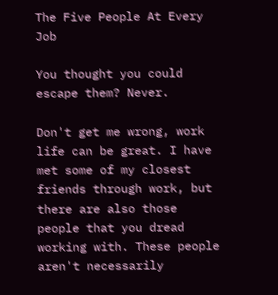The Five People At Every Job

You thought you could escape them? Never.

Don't get me wrong, work life can be great. I have met some of my closest friends through work, but there are also those people that you dread working with. These people aren't necessarily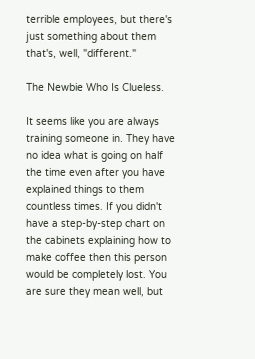terrible employees, but there's just something about them that's, well, "different."

The Newbie Who Is Clueless.

It seems like you are always training someone in. They have no idea what is going on half the time even after you have explained things to them countless times. If you didn't have a step-by-step chart on the cabinets explaining how to make coffee then this person would be completely lost. You are sure they mean well, but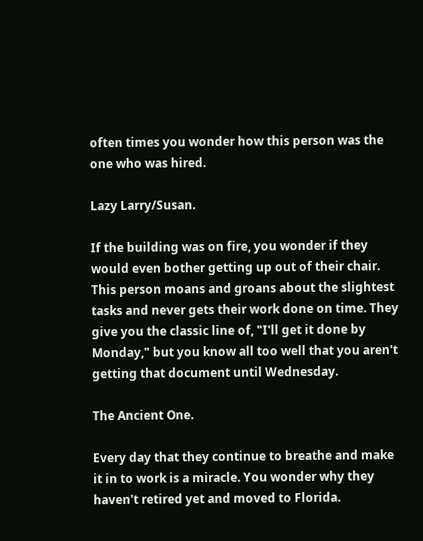often times you wonder how this person was the one who was hired.

Lazy Larry/Susan.

If the building was on fire, you wonder if they would even bother getting up out of their chair. This person moans and groans about the slightest tasks and never gets their work done on time. They give you the classic line of, "I'll get it done by Monday," but you know all too well that you aren't getting that document until Wednesday.

The Ancient One.

Every day that they continue to breathe and make it in to work is a miracle. You wonder why they haven't retired yet and moved to Florida.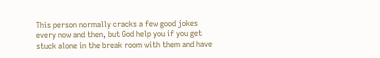This person normally cracks a few good jokes every now and then, but God help you if you get stuck alone in the break room with them and have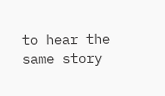to hear the same story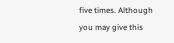five times. Although you may give this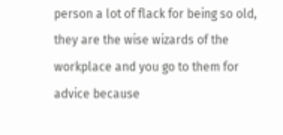person a lot of flack for being so old, they are the wise wizards of the workplace and you go to them for advice because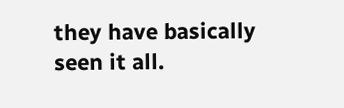they have basically seen it all.